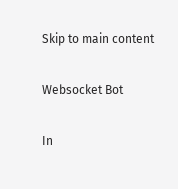Skip to main content

Websocket Bot

In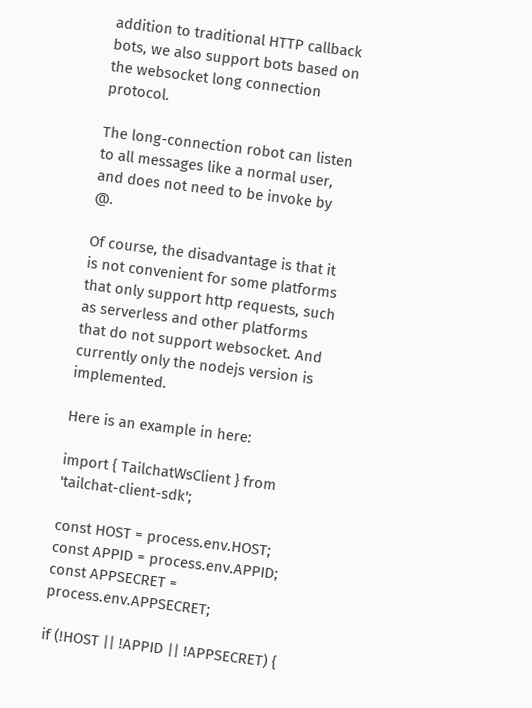addition to traditional HTTP callback bots, we also support bots based on the websocket long connection protocol.

The long-connection robot can listen to all messages like a normal user, and does not need to be invoke by @.

Of course, the disadvantage is that it is not convenient for some platforms that only support http requests, such as serverless and other platforms that do not support websocket. And currently only the nodejs version is implemented.

Here is an example in here:

import { TailchatWsClient } from 'tailchat-client-sdk';

const HOST = process.env.HOST;
const APPID = process.env.APPID;
const APPSECRET = process.env.APPSECRET;

if (!HOST || !APPID || !APPSECRET) {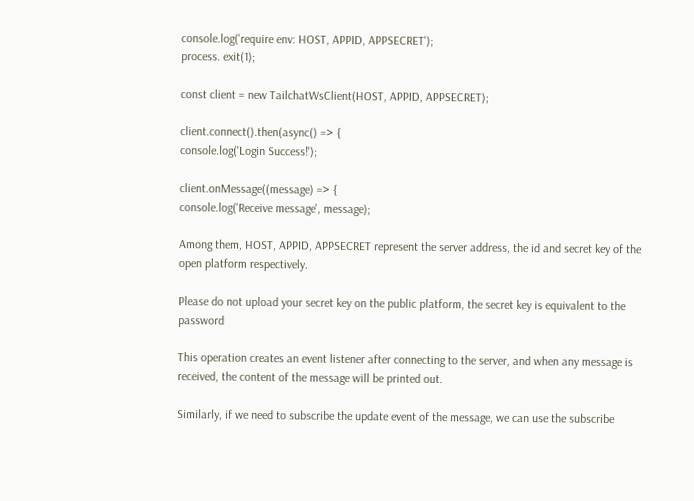console.log('require env: HOST, APPID, APPSECRET');
process. exit(1);

const client = new TailchatWsClient(HOST, APPID, APPSECRET);

client.connect().then(async() => {
console.log('Login Success!');

client.onMessage((message) => {
console.log('Receive message', message);

Among them, HOST, APPID, APPSECRET represent the server address, the id and secret key of the open platform respectively.

Please do not upload your secret key on the public platform, the secret key is equivalent to the password

This operation creates an event listener after connecting to the server, and when any message is received, the content of the message will be printed out.

Similarly, if we need to subscribe the update event of the message, we can use the subscribe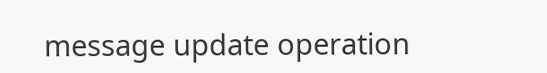message update operation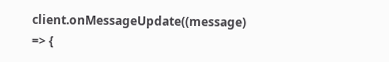client.onMessageUpdate((message) => {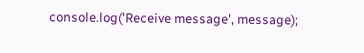console.log('Receive message', message);